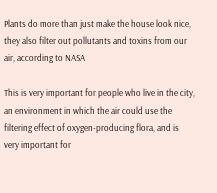Plants do more than just make the house look nice, they also filter out pollutants and toxins from our air, according to NASA

This is very important for people who live in the city, an environment in which the air could use the filtering effect of oxygen-producing flora, and is very important for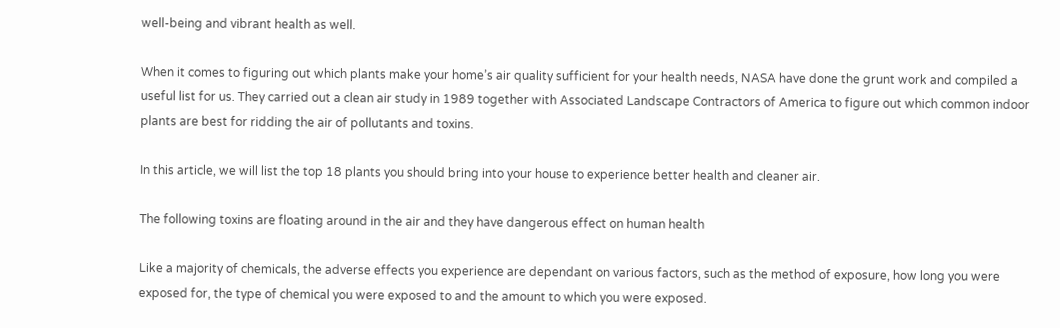well-being and vibrant health as well.

When it comes to figuring out which plants make your home’s air quality sufficient for your health needs, NASA have done the grunt work and compiled a useful list for us. They carried out a clean air study in 1989 together with Associated Landscape Contractors of America to figure out which common indoor plants are best for ridding the air of pollutants and toxins.

In this article, we will list the top 18 plants you should bring into your house to experience better health and cleaner air.

The following toxins are floating around in the air and they have dangerous effect on human health

Like a majority of chemicals, the adverse effects you experience are dependant on various factors, such as the method of exposure, how long you were exposed for, the type of chemical you were exposed to and the amount to which you were exposed.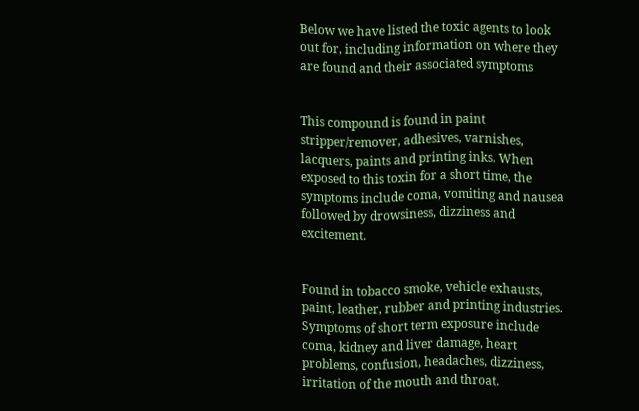Below we have listed the toxic agents to look out for, including information on where they are found and their associated symptoms


This compound is found in paint stripper/remover, adhesives, varnishes, lacquers, paints and printing inks. When exposed to this toxin for a short time, the symptoms include coma, vomiting and nausea followed by drowsiness, dizziness and excitement.


Found in tobacco smoke, vehicle exhausts, paint, leather, rubber and printing industries. Symptoms of short term exposure include coma, kidney and liver damage, heart problems, confusion, headaches, dizziness, irritation of the mouth and throat.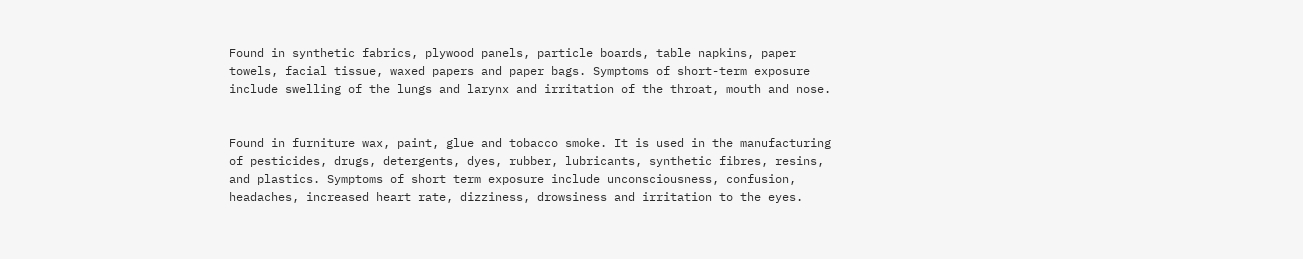Found in synthetic fabrics, plywood panels, particle boards, table napkins, paper towels, facial tissue, waxed papers and paper bags. Symptoms of short-term exposure include swelling of the lungs and larynx and irritation of the throat, mouth and nose.


Found in furniture wax, paint, glue and tobacco smoke. It is used in the manufacturing of pesticides, drugs, detergents, dyes, rubber, lubricants, synthetic fibres, resins, and plastics. Symptoms of short term exposure include unconsciousness, confusion, headaches, increased heart rate, dizziness, drowsiness and irritation to the eyes.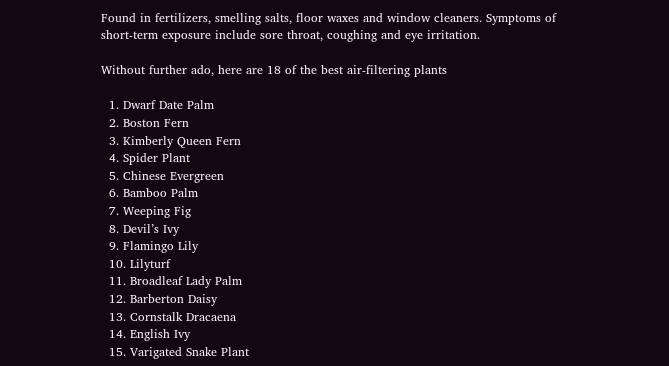Found in fertilizers, smelling salts, floor waxes and window cleaners. Symptoms of short-term exposure include sore throat, coughing and eye irritation.

Without further ado, here are 18 of the best air-filtering plants

  1. Dwarf Date Palm
  2. Boston Fern
  3. Kimberly Queen Fern
  4. Spider Plant
  5. Chinese Evergreen
  6. Bamboo Palm
  7. Weeping Fig
  8. Devil’s Ivy
  9. Flamingo Lily
  10. Lilyturf
  11. Broadleaf Lady Palm
  12. Barberton Daisy
  13. Cornstalk Dracaena
  14. English Ivy
  15. Varigated Snake Plant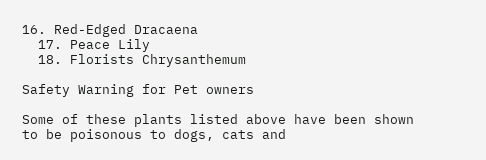16. Red-Edged Dracaena
  17. Peace Lily
  18. Florists Chrysanthemum

Safety Warning for Pet owners

Some of these plants listed above have been shown to be poisonous to dogs, cats and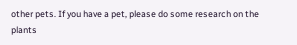other pets. If you have a pet, please do some research on the plants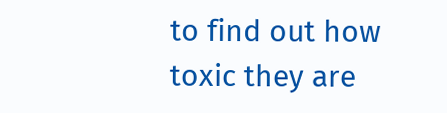to find out how toxic they are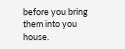before you bring them into you house.